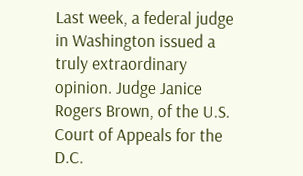Last week, a federal judge in Washington issued a truly extraordinary opinion. Judge Janice Rogers Brown, of the U.S. Court of Appeals for the D.C.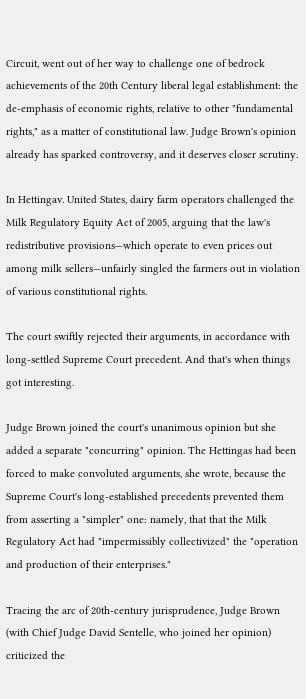Circuit, went out of her way to challenge one of bedrock achievements of the 20th Century liberal legal establishment: the de-emphasis of economic rights, relative to other "fundamental rights," as a matter of constitutional law. Judge Brown's opinion already has sparked controversy, and it deserves closer scrutiny.

In Hettingav. United States, dairy farm operators challenged the Milk Regulatory Equity Act of 2005, arguing that the law's redistributive provisions—which operate to even prices out among milk sellers—unfairly singled the farmers out in violation of various constitutional rights.

The court swiftly rejected their arguments, in accordance with long-settled Supreme Court precedent. And that's when things got interesting.

Judge Brown joined the court's unanimous opinion but she added a separate "concurring" opinion. The Hettingas had been forced to make convoluted arguments, she wrote, because the Supreme Court's long-established precedents prevented them from asserting a "simpler" one: namely, that that the Milk Regulatory Act had "impermissibly collectivized" the "operation and production of their enterprises."

Tracing the arc of 20th-century jurisprudence, Judge Brown (with Chief Judge David Sentelle, who joined her opinion) criticized the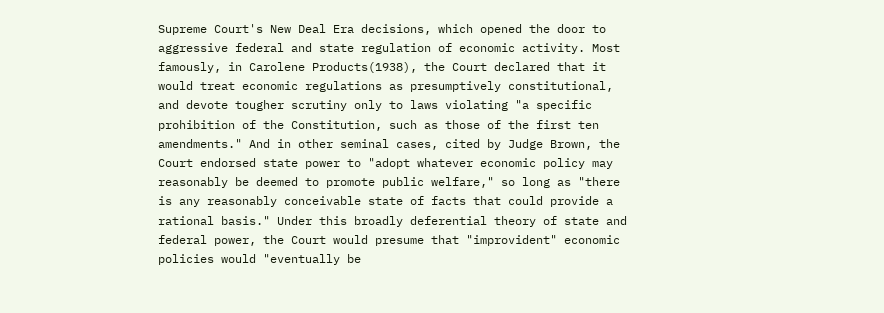Supreme Court's New Deal Era decisions, which opened the door to aggressive federal and state regulation of economic activity. Most famously, in Carolene Products(1938), the Court declared that it would treat economic regulations as presumptively constitutional, and devote tougher scrutiny only to laws violating "a specific prohibition of the Constitution, such as those of the first ten amendments." And in other seminal cases, cited by Judge Brown, the Court endorsed state power to "adopt whatever economic policy may reasonably be deemed to promote public welfare," so long as "there is any reasonably conceivable state of facts that could provide a rational basis." Under this broadly deferential theory of state and federal power, the Court would presume that "improvident" economic policies would "eventually be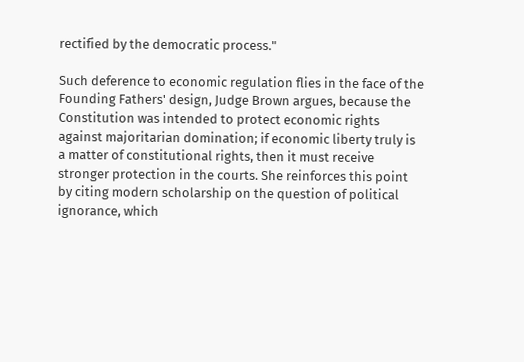rectified by the democratic process."

Such deference to economic regulation flies in the face of the Founding Fathers' design, Judge Brown argues, because the Constitution was intended to protect economic rights against majoritarian domination; if economic liberty truly is a matter of constitutional rights, then it must receive stronger protection in the courts. She reinforces this point by citing modern scholarship on the question of political ignorance, which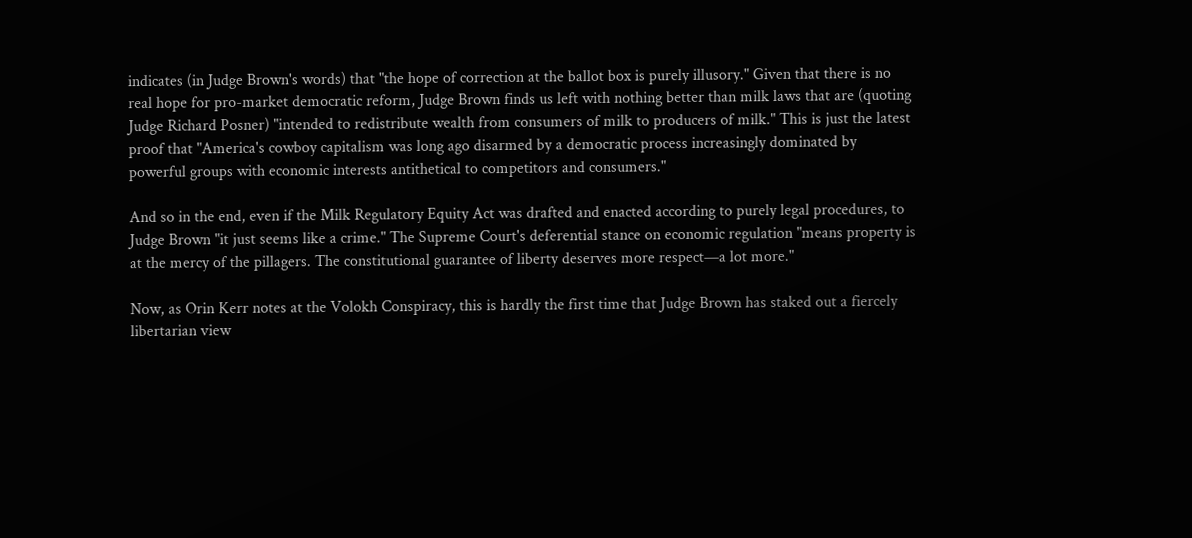indicates (in Judge Brown's words) that "the hope of correction at the ballot box is purely illusory." Given that there is no real hope for pro-market democratic reform, Judge Brown finds us left with nothing better than milk laws that are (quoting Judge Richard Posner) "intended to redistribute wealth from consumers of milk to producers of milk." This is just the latest proof that "America's cowboy capitalism was long ago disarmed by a democratic process increasingly dominated by powerful groups with economic interests antithetical to competitors and consumers."

And so in the end, even if the Milk Regulatory Equity Act was drafted and enacted according to purely legal procedures, to Judge Brown "it just seems like a crime." The Supreme Court's deferential stance on economic regulation "means property is at the mercy of the pillagers. The constitutional guarantee of liberty deserves more respect—a lot more."

Now, as Orin Kerr notes at the Volokh Conspiracy, this is hardly the first time that Judge Brown has staked out a fiercely libertarian view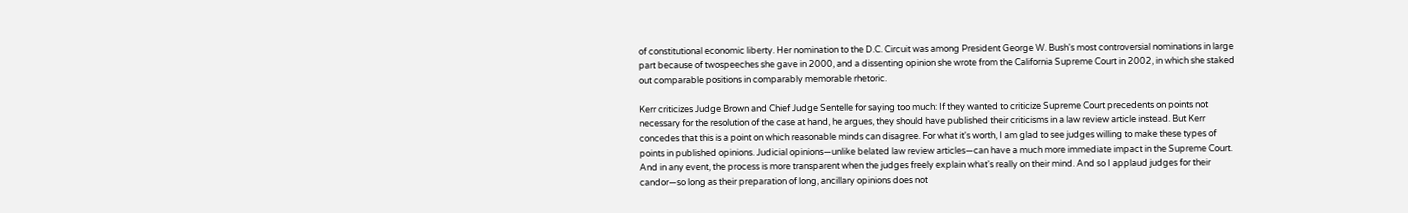of constitutional economic liberty. Her nomination to the D.C. Circuit was among President George W. Bush's most controversial nominations in large part because of twospeeches she gave in 2000, and a dissenting opinion she wrote from the California Supreme Court in 2002, in which she staked out comparable positions in comparably memorable rhetoric.

Kerr criticizes Judge Brown and Chief Judge Sentelle for saying too much: If they wanted to criticize Supreme Court precedents on points not necessary for the resolution of the case at hand, he argues, they should have published their criticisms in a law review article instead. But Kerr concedes that this is a point on which reasonable minds can disagree. For what it's worth, I am glad to see judges willing to make these types of points in published opinions. Judicial opinions—unlike belated law review articles—can have a much more immediate impact in the Supreme Court. And in any event, the process is more transparent when the judges freely explain what's really on their mind. And so I applaud judges for their candor—so long as their preparation of long, ancillary opinions does not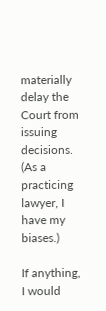materially delay the Court from issuing decisions. (As a practicing lawyer, I have my biases.)

If anything, I would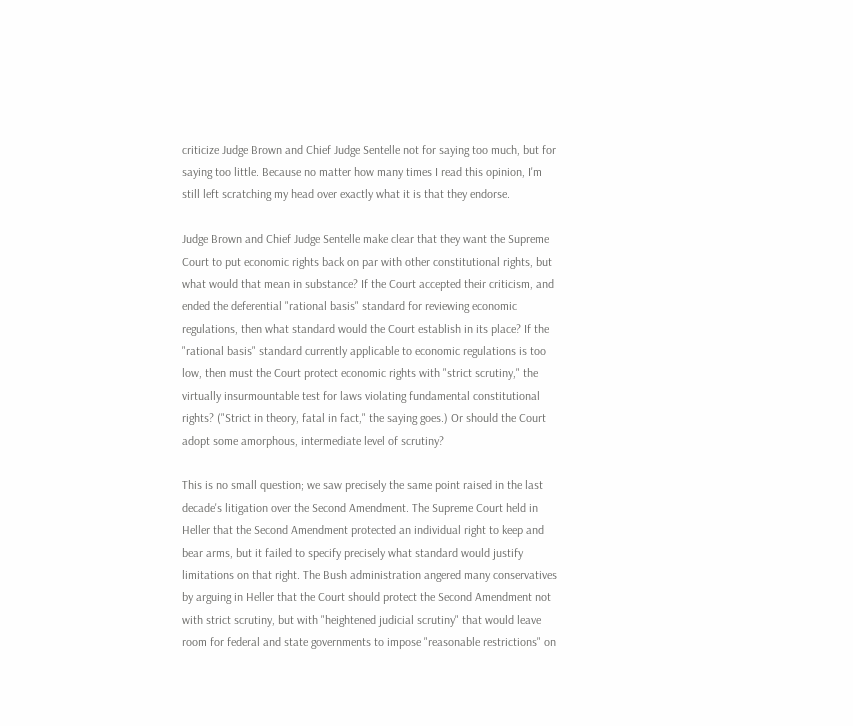criticize Judge Brown and Chief Judge Sentelle not for saying too much, but for saying too little. Because no matter how many times I read this opinion, I'm still left scratching my head over exactly what it is that they endorse.

Judge Brown and Chief Judge Sentelle make clear that they want the Supreme Court to put economic rights back on par with other constitutional rights, but what would that mean in substance? If the Court accepted their criticism, and ended the deferential "rational basis" standard for reviewing economic regulations, then what standard would the Court establish in its place? If the "rational basis" standard currently applicable to economic regulations is too low, then must the Court protect economic rights with "strict scrutiny," the virtually insurmountable test for laws violating fundamental constitutional rights? ("Strict in theory, fatal in fact," the saying goes.) Or should the Court adopt some amorphous, intermediate level of scrutiny?

This is no small question; we saw precisely the same point raised in the last decade's litigation over the Second Amendment. The Supreme Court held in Heller that the Second Amendment protected an individual right to keep and bear arms, but it failed to specify precisely what standard would justify limitations on that right. The Bush administration angered many conservatives by arguing in Heller that the Court should protect the Second Amendment not with strict scrutiny, but with "heightened judicial scrutiny" that would leave room for federal and state governments to impose "reasonable restrictions" on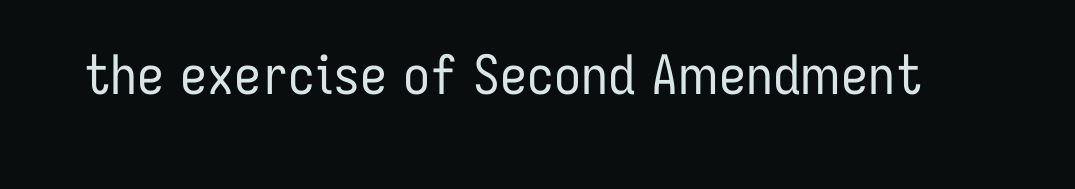the exercise of Second Amendment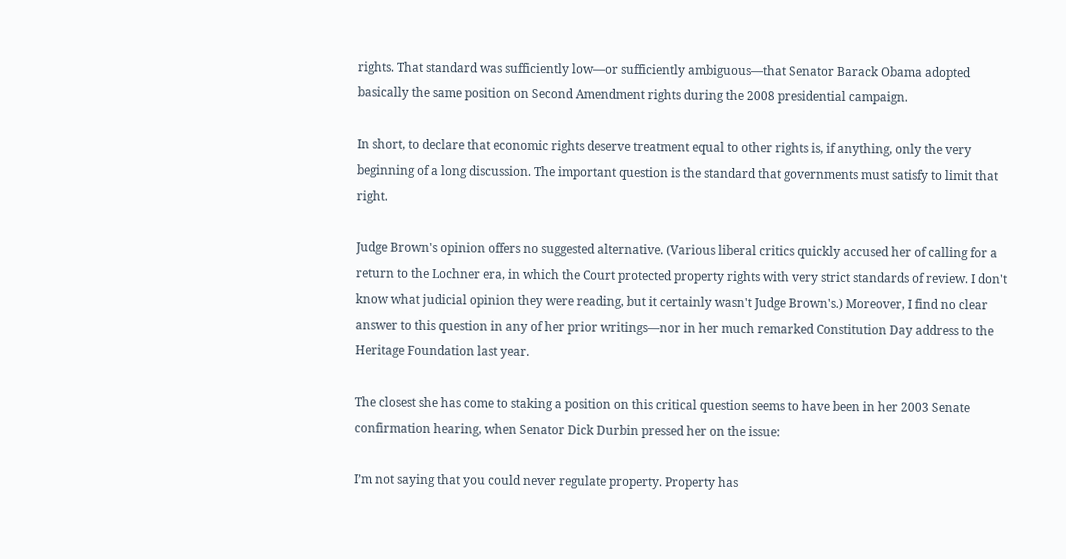rights. That standard was sufficiently low—or sufficiently ambiguous—that Senator Barack Obama adopted basically the same position on Second Amendment rights during the 2008 presidential campaign.

In short, to declare that economic rights deserve treatment equal to other rights is, if anything, only the very beginning of a long discussion. The important question is the standard that governments must satisfy to limit that right.

Judge Brown's opinion offers no suggested alternative. (Various liberal critics quickly accused her of calling for a return to the Lochner era, in which the Court protected property rights with very strict standards of review. I don't know what judicial opinion they were reading, but it certainly wasn't Judge Brown's.) Moreover, I find no clear answer to this question in any of her prior writings—nor in her much remarked Constitution Day address to the Heritage Foundation last year.

The closest she has come to staking a position on this critical question seems to have been in her 2003 Senate confirmation hearing, when Senator Dick Durbin pressed her on the issue:

I’m not saying that you could never regulate property. Property has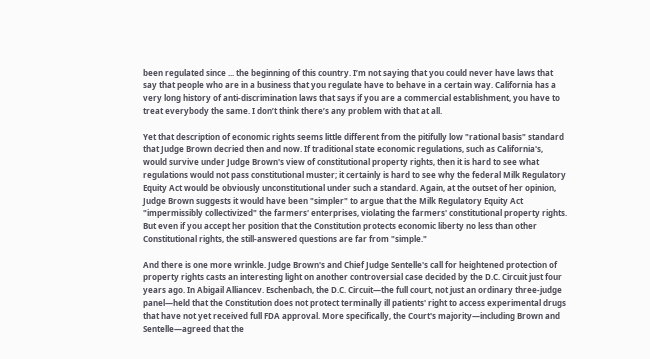been regulated since ... the beginning of this country. I’m not saying that you could never have laws that say that people who are in a business that you regulate have to behave in a certain way. California has a very long history of anti-discrimination laws that says if you are a commercial establishment, you have to treat everybody the same. I don’t think there’s any problem with that at all.

Yet that description of economic rights seems little different from the pitifully low "rational basis" standard that Judge Brown decried then and now. If traditional state economic regulations, such as California's, would survive under Judge Brown's view of constitutional property rights, then it is hard to see what regulations would not pass constitutional muster; it certainly is hard to see why the federal Milk Regulatory Equity Act would be obviously unconstitutional under such a standard. Again, at the outset of her opinion, Judge Brown suggests it would have been "simpler" to argue that the Milk Regulatory Equity Act "impermissibly collectivized" the farmers' enterprises, violating the farmers' constitutional property rights. But even if you accept her position that the Constitution protects economic liberty no less than other Constitutional rights, the still-answered questions are far from "simple."

And there is one more wrinkle. Judge Brown's and Chief Judge Sentelle's call for heightened protection of property rights casts an interesting light on another controversial case decided by the D.C. Circuit just four years ago. In Abigail Alliancev. Eschenbach, the D.C. Circuit—the full court, not just an ordinary three-judge panel—held that the Constitution does not protect terminally ill patients' right to access experimental drugs that have not yet received full FDA approval. More specifically, the Court's majority—including Brown and Sentelle—agreed that the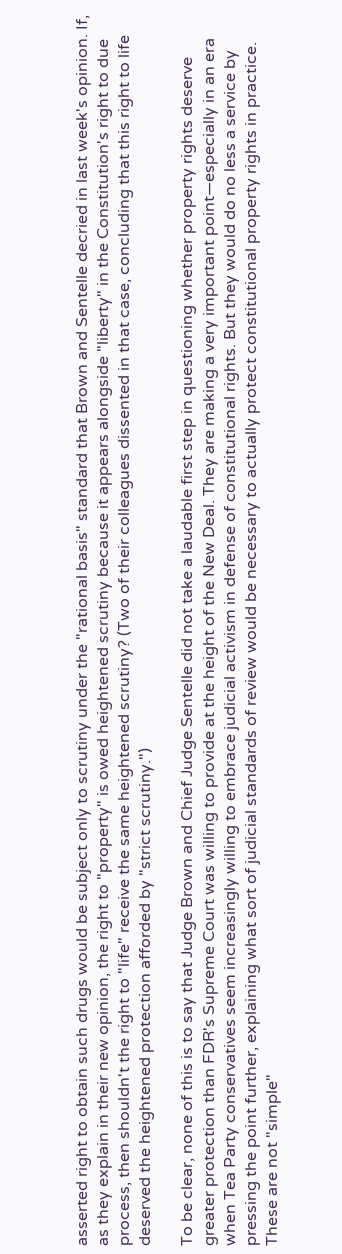asserted right to obtain such drugs would be subject only to scrutiny under the "rational basis" standard that Brown and Sentelle decried in last week's opinion. If, as they explain in their new opinion, the right to "property" is owed heightened scrutiny because it appears alongside "liberty" in the Constitution's right to due process, then shouldn't the right to "life" receive the same heightened scrutiny? (Two of their colleagues dissented in that case, concluding that this right to life deserved the heightened protection afforded by "strict scrutiny.")

To be clear, none of this is to say that Judge Brown and Chief Judge Sentelle did not take a laudable first step in questioning whether property rights deserve greater protection than FDR's Supreme Court was willing to provide at the height of the New Deal. They are making a very important point—especially in an era when Tea Party conservatives seem increasingly willing to embrace judicial activism in defense of constitutional rights. But they would do no less a service by pressing the point further, explaining what sort of judicial standards of review would be necessary to actually protect constitutional property rights in practice. These are not "simple"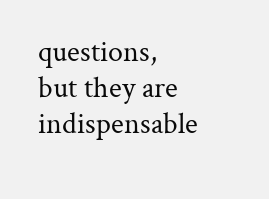questions, but they are indispensable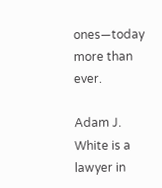ones—today more than ever.

Adam J. White is a lawyer in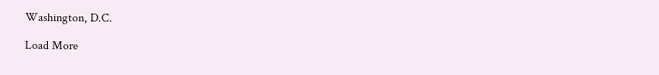Washington, D.C.

Load More